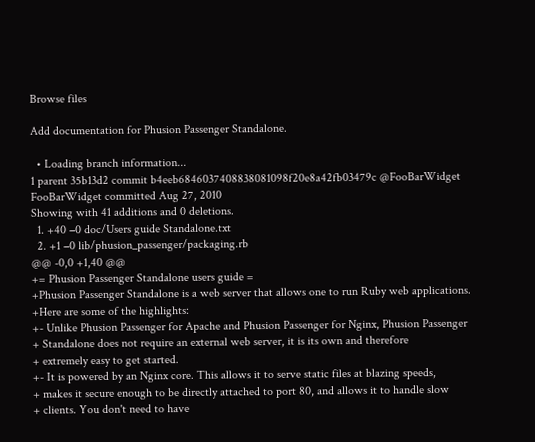Browse files

Add documentation for Phusion Passenger Standalone.

  • Loading branch information...
1 parent 35b13d2 commit b4eeb6846037408838081098f20e8a42fb03479c @FooBarWidget FooBarWidget committed Aug 27, 2010
Showing with 41 additions and 0 deletions.
  1. +40 −0 doc/Users guide Standalone.txt
  2. +1 −0 lib/phusion_passenger/packaging.rb
@@ -0,0 +1,40 @@
+= Phusion Passenger Standalone users guide =
+Phusion Passenger Standalone is a web server that allows one to run Ruby web applications.
+Here are some of the highlights:
+- Unlike Phusion Passenger for Apache and Phusion Passenger for Nginx, Phusion Passenger
+ Standalone does not require an external web server, it is its own and therefore
+ extremely easy to get started.
+- It is powered by an Nginx core. This allows it to serve static files at blazing speeds,
+ makes it secure enough to be directly attached to port 80, and allows it to handle slow
+ clients. You don't need to have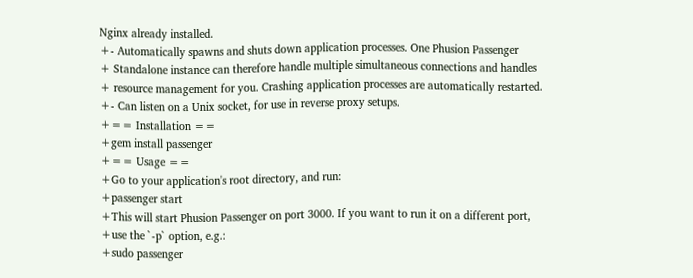Nginx already installed.
+- Automatically spawns and shuts down application processes. One Phusion Passenger
+ Standalone instance can therefore handle multiple simultaneous connections and handles
+ resource management for you. Crashing application processes are automatically restarted.
+- Can listen on a Unix socket, for use in reverse proxy setups.
+== Installation ==
+gem install passenger
+== Usage ==
+Go to your application's root directory, and run:
+passenger start
+This will start Phusion Passenger on port 3000. If you want to run it on a different port,
+use the `-p` option, e.g.:
+sudo passenger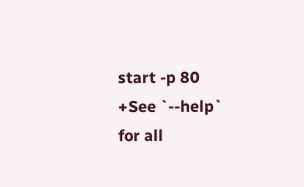start -p 80
+See `--help` for all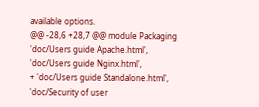available options.
@@ -28,6 +28,7 @@ module Packaging
'doc/Users guide Apache.html',
'doc/Users guide Nginx.html',
+ 'doc/Users guide Standalone.html',
'doc/Security of user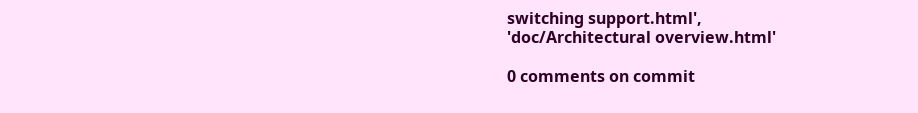switching support.html',
'doc/Architectural overview.html'

0 comments on commit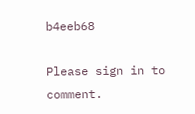b4eeb68

Please sign in to comment.